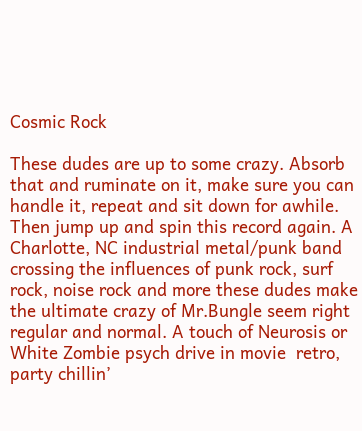Cosmic Rock

These dudes are up to some crazy. Absorb that and ruminate on it, make sure you can handle it, repeat and sit down for awhile. Then jump up and spin this record again. A Charlotte, NC industrial metal/punk band crossing the influences of punk rock, surf rock, noise rock and more these dudes make the ultimate crazy of Mr.Bungle seem right regular and normal. A touch of Neurosis or White Zombie psych drive in movie  retro, party chillin’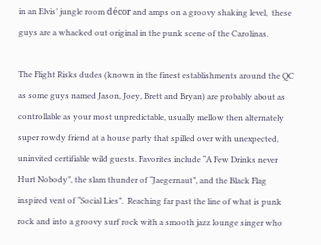in an Elvis’ jungle room décor and amps on a groovy shaking level,  these guys are a whacked out original in the punk scene of the Carolinas.

The Flight Risks dudes (known in the finest establishments around the QC as some guys named Jason, Joey, Brett and Bryan) are probably about as controllable as your most unpredictable, usually mellow then alternately super rowdy friend at a house party that spilled over with unexpected, uninvited certifiable wild guests. Favorites include “A Few Drinks never Hurt Nobody”, the slam thunder of “Jaegernaut”, and the Black Flag inspired vent of “Social Lies”.  Reaching far past the line of what is punk rock and into a groovy surf rock with a smooth jazz lounge singer who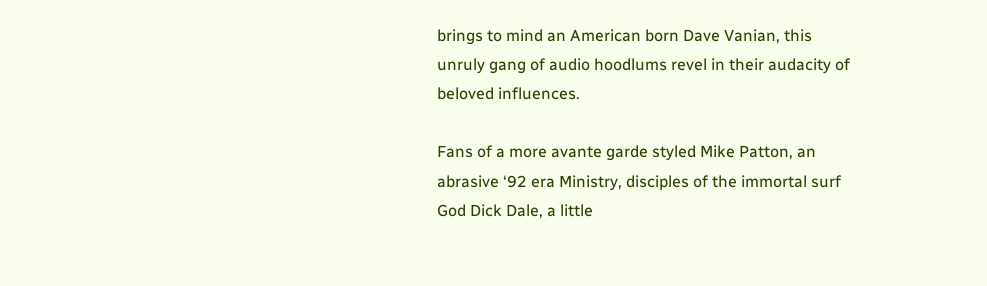brings to mind an American born Dave Vanian, this unruly gang of audio hoodlums revel in their audacity of beloved influences.

Fans of a more avante garde styled Mike Patton, an abrasive ‘92 era Ministry, disciples of the immortal surf God Dick Dale, a little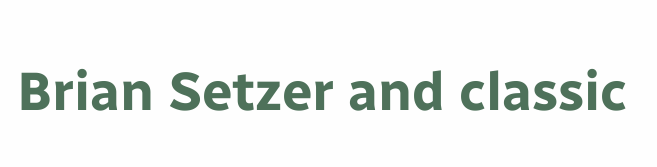Brian Setzer and classic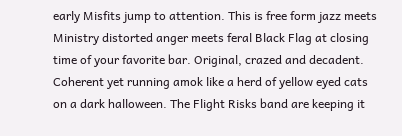early Misfits jump to attention. This is free form jazz meets Ministry distorted anger meets feral Black Flag at closing time of your favorite bar. Original, crazed and decadent. Coherent yet running amok like a herd of yellow eyed cats on a dark halloween. The Flight Risks band are keeping it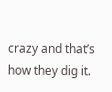crazy and that’s how they dig it.